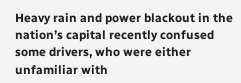Heavy rain and power blackout in the nation’s capital recently confused some drivers, who were either unfamiliar with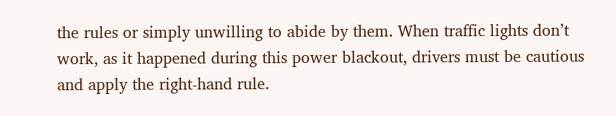the rules or simply unwilling to abide by them. When traffic lights don’t work, as it happened during this power blackout, drivers must be cautious and apply the right-hand rule.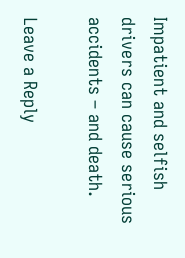Impatient and selfish drivers can cause serious accidents – and death.

Leave a Reply